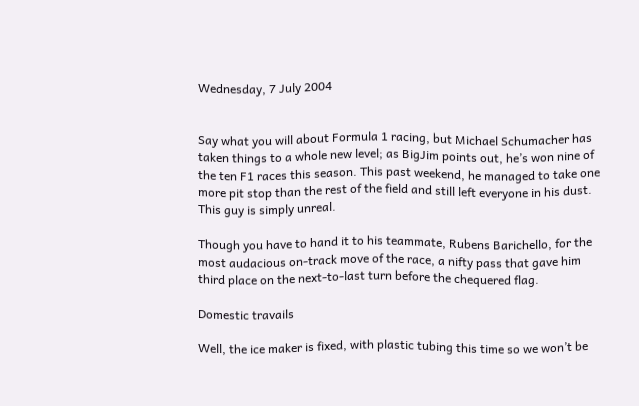Wednesday, 7 July 2004


Say what you will about Formula 1 racing, but Michael Schumacher has taken things to a whole new level; as BigJim points out, he’s won nine of the ten F1 races this season. This past weekend, he managed to take one more pit stop than the rest of the field and still left everyone in his dust. This guy is simply unreal.

Though you have to hand it to his teammate, Rubens Barichello, for the most audacious on-track move of the race, a nifty pass that gave him third place on the next-to-last turn before the chequered flag.

Domestic travails

Well, the ice maker is fixed, with plastic tubing this time so we won’t be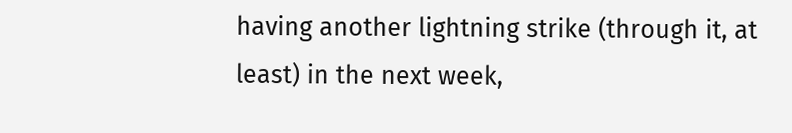having another lightning strike (through it, at least) in the next week,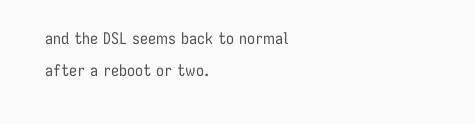and the DSL seems back to normal after a reboot or two.